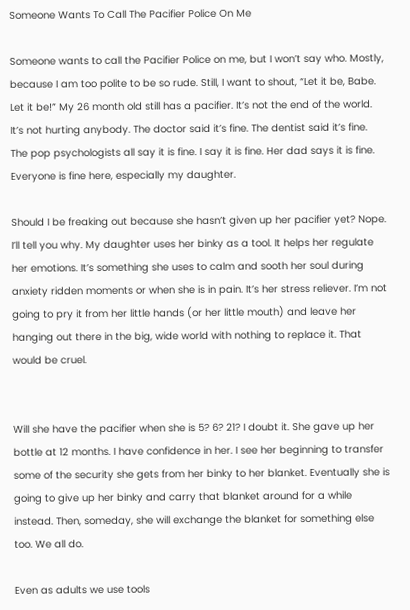Someone Wants To Call The Pacifier Police On Me

Someone wants to call the Pacifier Police on me, but I won’t say who. Mostly, because I am too polite to be so rude. Still, I want to shout, “Let it be, Babe. Let it be!” My 26 month old still has a pacifier. It’s not the end of the world. It’s not hurting anybody. The doctor said it’s fine. The dentist said it’s fine. The pop psychologists all say it is fine. I say it is fine. Her dad says it is fine. Everyone is fine here, especially my daughter.

Should I be freaking out because she hasn’t given up her pacifier yet? Nope. I’ll tell you why. My daughter uses her binky as a tool. It helps her regulate her emotions. It’s something she uses to calm and sooth her soul during anxiety ridden moments or when she is in pain. It’s her stress reliever. I’m not going to pry it from her little hands (or her little mouth) and leave her hanging out there in the big, wide world with nothing to replace it. That would be cruel.


Will she have the pacifier when she is 5? 6? 21? I doubt it. She gave up her bottle at 12 months. I have confidence in her. I see her beginning to transfer some of the security she gets from her binky to her blanket. Eventually she is going to give up her binky and carry that blanket around for a while instead. Then, someday, she will exchange the blanket for something else too. We all do.

Even as adults we use tools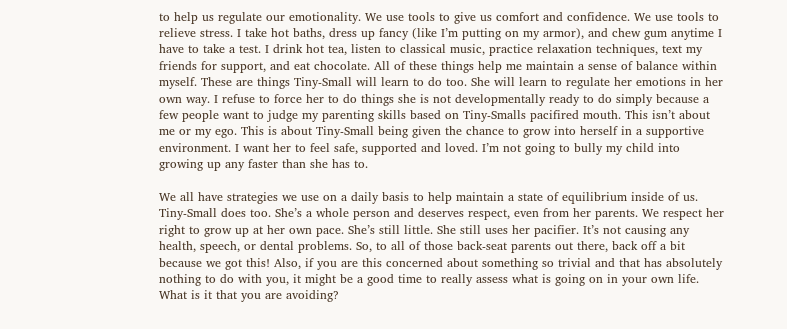to help us regulate our emotionality. We use tools to give us comfort and confidence. We use tools to relieve stress. I take hot baths, dress up fancy (like I’m putting on my armor), and chew gum anytime I have to take a test. I drink hot tea, listen to classical music, practice relaxation techniques, text my friends for support, and eat chocolate. All of these things help me maintain a sense of balance within myself. These are things Tiny-Small will learn to do too. She will learn to regulate her emotions in her own way. I refuse to force her to do things she is not developmentally ready to do simply because a few people want to judge my parenting skills based on Tiny-Smalls pacifired mouth. This isn’t about me or my ego. This is about Tiny-Small being given the chance to grow into herself in a supportive environment. I want her to feel safe, supported and loved. I’m not going to bully my child into growing up any faster than she has to.

We all have strategies we use on a daily basis to help maintain a state of equilibrium inside of us. Tiny-Small does too. She’s a whole person and deserves respect, even from her parents. We respect her right to grow up at her own pace. She’s still little. She still uses her pacifier. It’s not causing any health, speech, or dental problems. So, to all of those back-seat parents out there, back off a bit because we got this! Also, if you are this concerned about something so trivial and that has absolutely nothing to do with you, it might be a good time to really assess what is going on in your own life. What is it that you are avoiding?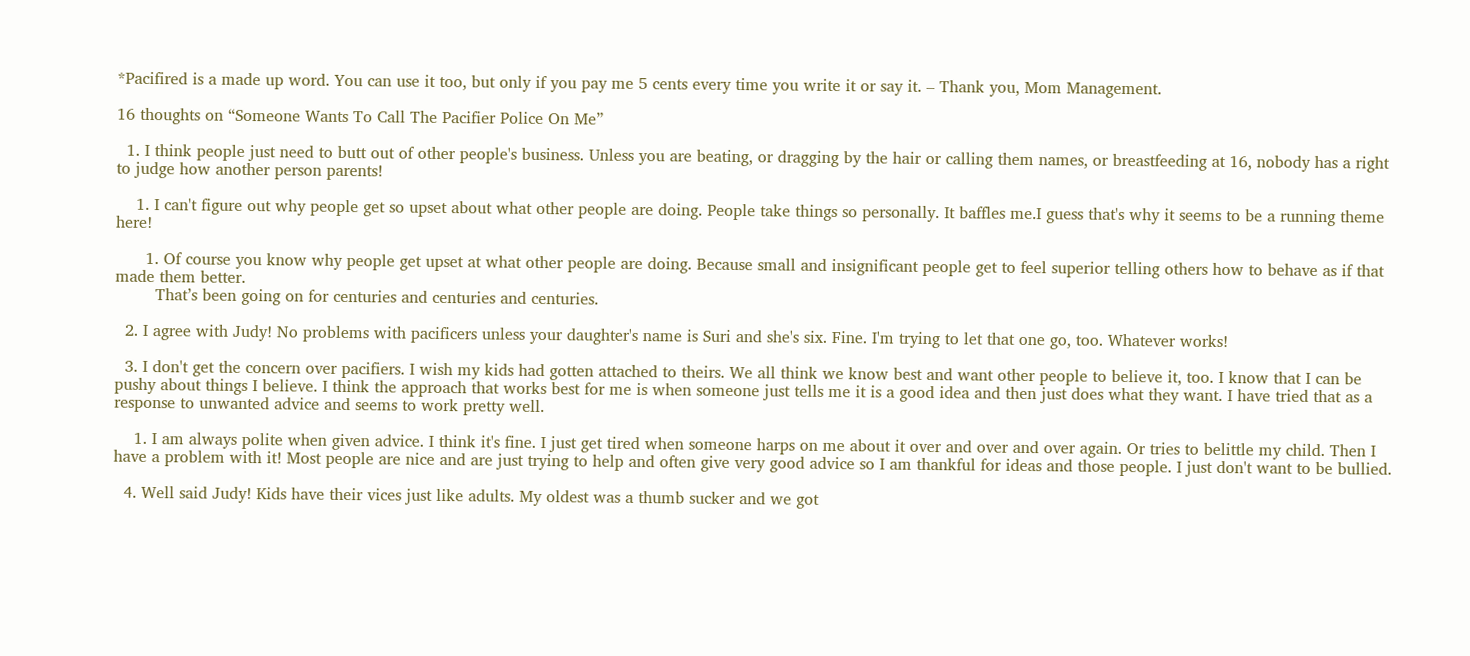*Pacifired is a made up word. You can use it too, but only if you pay me 5 cents every time you write it or say it. – Thank you, Mom Management.

16 thoughts on “Someone Wants To Call The Pacifier Police On Me”

  1. I think people just need to butt out of other people's business. Unless you are beating, or dragging by the hair or calling them names, or breastfeeding at 16, nobody has a right to judge how another person parents!

    1. I can't figure out why people get so upset about what other people are doing. People take things so personally. It baffles me.I guess that's why it seems to be a running theme here!

      1. Of course you know why people get upset at what other people are doing. Because small and insignificant people get to feel superior telling others how to behave as if that made them better.
        That’s been going on for centuries and centuries and centuries.

  2. I agree with Judy! No problems with pacificers unless your daughter's name is Suri and she's six. Fine. I'm trying to let that one go, too. Whatever works!

  3. I don't get the concern over pacifiers. I wish my kids had gotten attached to theirs. We all think we know best and want other people to believe it, too. I know that I can be pushy about things I believe. I think the approach that works best for me is when someone just tells me it is a good idea and then just does what they want. I have tried that as a response to unwanted advice and seems to work pretty well.

    1. I am always polite when given advice. I think it's fine. I just get tired when someone harps on me about it over and over and over again. Or tries to belittle my child. Then I have a problem with it! Most people are nice and are just trying to help and often give very good advice so I am thankful for ideas and those people. I just don't want to be bullied.

  4. Well said Judy! Kids have their vices just like adults. My oldest was a thumb sucker and we got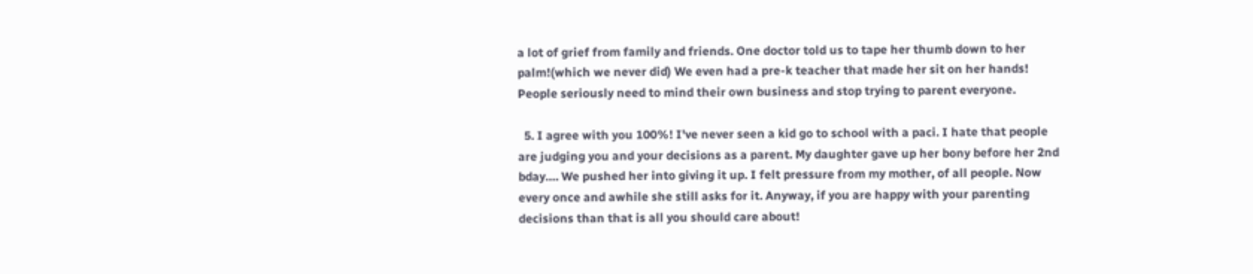a lot of grief from family and friends. One doctor told us to tape her thumb down to her palm!(which we never did) We even had a pre-k teacher that made her sit on her hands! People seriously need to mind their own business and stop trying to parent everyone.

  5. I agree with you 100%! I've never seen a kid go to school with a paci. I hate that people are judging you and your decisions as a parent. My daughter gave up her bony before her 2nd bday…. We pushed her into giving it up. I felt pressure from my mother, of all people. Now every once and awhile she still asks for it. Anyway, if you are happy with your parenting decisions than that is all you should care about!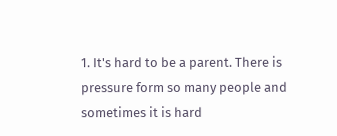1. It's hard to be a parent. There is pressure form so many people and sometimes it is hard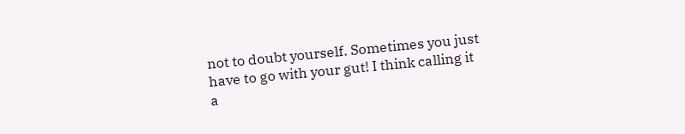not to doubt yourself. Sometimes you just have to go with your gut! I think calling it a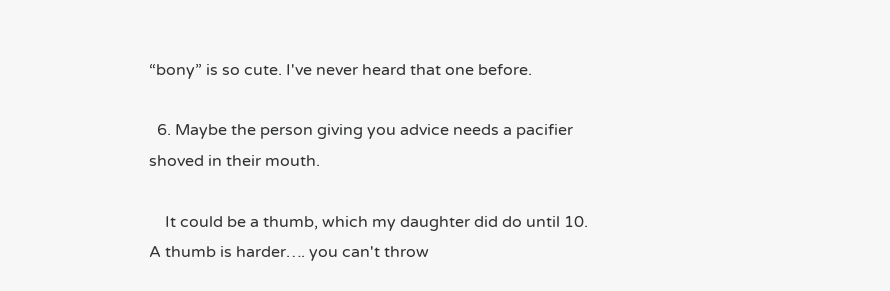“bony” is so cute. I've never heard that one before.

  6. Maybe the person giving you advice needs a pacifier shoved in their mouth.

    It could be a thumb, which my daughter did do until 10. A thumb is harder…. you can't throw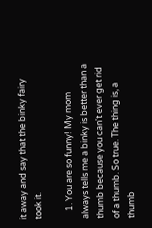it away and say that the binky fairy took it.

    1. You are so funny! My mom always tells me a binky is better than a thumb because you can't ever get rid of a thumb. So true. The thing is, a thumb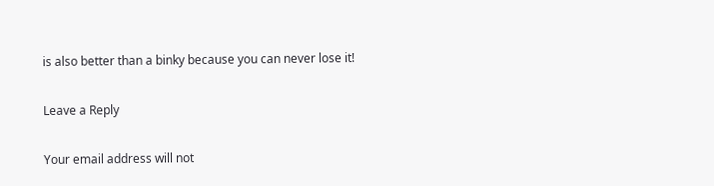is also better than a binky because you can never lose it!

Leave a Reply

Your email address will not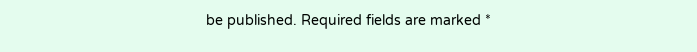be published. Required fields are marked *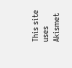This site uses Akismet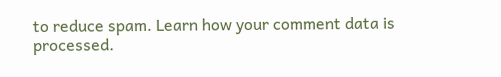to reduce spam. Learn how your comment data is processed.